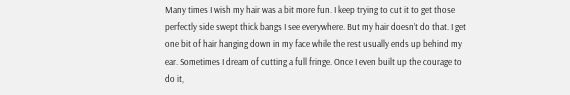Many times I wish my hair was a bit more fun. I keep trying to cut it to get those perfectly side swept thick bangs I see everywhere. But my hair doesn’t do that. I get one bit of hair hanging down in my face while the rest usually ends up behind my ear. Sometimes I dream of cutting a full fringe. Once I even built up the courage to do it,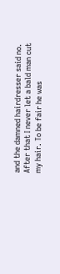and the damned hairdresser said no. After that I never let a bald man cut my hair. To be fair he was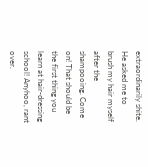extraordinarily shite. He asked me to brush my hair myself after the shampooing. Come on! That should be the first thing you learn at hair-dressing school! Anyhoo, rant over.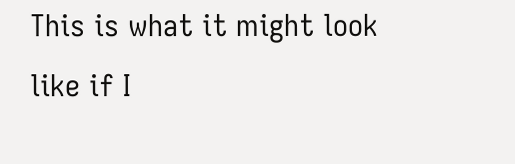This is what it might look like if I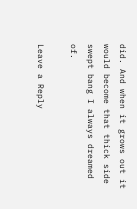did. And when it grows out it would become that thick side swept bang I always dreamed of.

Leave a Reply